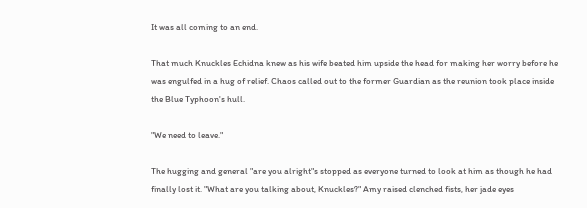It was all coming to an end.

That much Knuckles Echidna knew as his wife beated him upside the head for making her worry before he was engulfed in a hug of relief. Chaos called out to the former Guardian as the reunion took place inside the Blue Typhoon's hull.

"We need to leave."

The hugging and general "are you alright"s stopped as everyone turned to look at him as though he had finally lost it. "What are you talking about, Knuckles?" Amy raised clenched fists, her jade eyes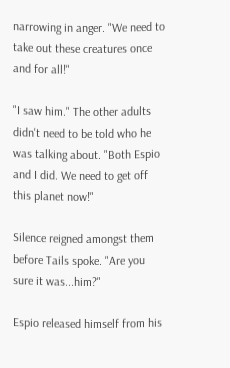narrowing in anger. "We need to take out these creatures once and for all!"

"I saw him." The other adults didn't need to be told who he was talking about. "Both Espio and I did. We need to get off this planet now!"

Silence reigned amongst them before Tails spoke. "Are you sure it was...him?"

Espio released himself from his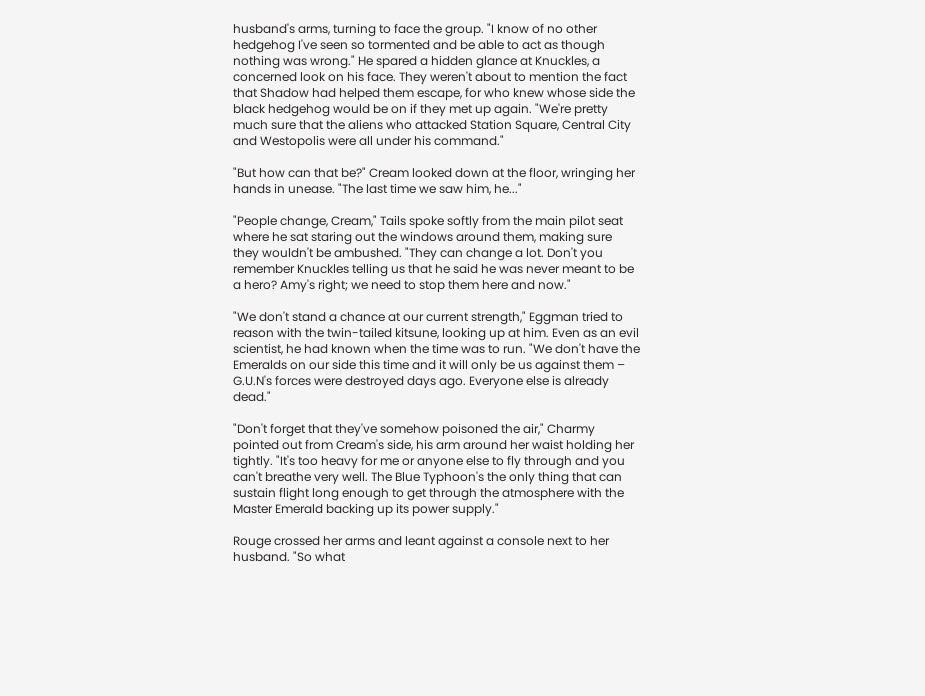husband's arms, turning to face the group. "I know of no other hedgehog I've seen so tormented and be able to act as though nothing was wrong." He spared a hidden glance at Knuckles, a concerned look on his face. They weren't about to mention the fact that Shadow had helped them escape, for who knew whose side the black hedgehog would be on if they met up again. "We're pretty much sure that the aliens who attacked Station Square, Central City and Westopolis were all under his command."

"But how can that be?" Cream looked down at the floor, wringing her hands in unease. "The last time we saw him, he..."

"People change, Cream," Tails spoke softly from the main pilot seat where he sat staring out the windows around them, making sure they wouldn't be ambushed. "They can change a lot. Don't you remember Knuckles telling us that he said he was never meant to be a hero? Amy's right; we need to stop them here and now."

"We don't stand a chance at our current strength," Eggman tried to reason with the twin-tailed kitsune, looking up at him. Even as an evil scientist, he had known when the time was to run. "We don't have the Emeralds on our side this time and it will only be us against them – G.U.N's forces were destroyed days ago. Everyone else is already dead."

"Don't forget that they've somehow poisoned the air," Charmy pointed out from Cream's side, his arm around her waist holding her tightly. "It's too heavy for me or anyone else to fly through and you can't breathe very well. The Blue Typhoon's the only thing that can sustain flight long enough to get through the atmosphere with the Master Emerald backing up its power supply."

Rouge crossed her arms and leant against a console next to her husband. "So what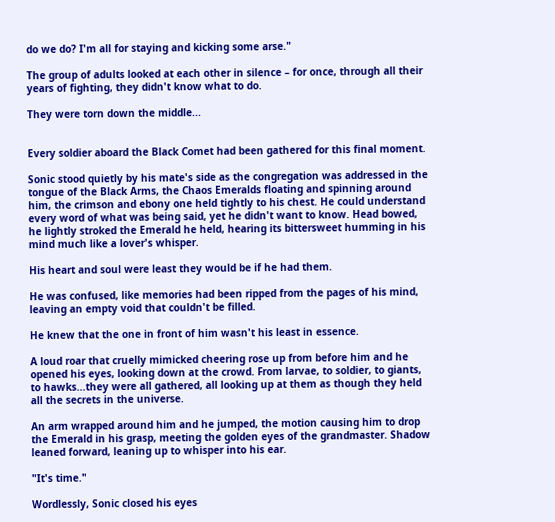do we do? I'm all for staying and kicking some arse."

The group of adults looked at each other in silence – for once, through all their years of fighting, they didn't know what to do.

They were torn down the middle...


Every soldier aboard the Black Comet had been gathered for this final moment.

Sonic stood quietly by his mate's side as the congregation was addressed in the tongue of the Black Arms, the Chaos Emeralds floating and spinning around him, the crimson and ebony one held tightly to his chest. He could understand every word of what was being said, yet he didn't want to know. Head bowed, he lightly stroked the Emerald he held, hearing its bittersweet humming in his mind much like a lover's whisper.

His heart and soul were least they would be if he had them.

He was confused, like memories had been ripped from the pages of his mind, leaving an empty void that couldn't be filled.

He knew that the one in front of him wasn't his least in essence.

A loud roar that cruelly mimicked cheering rose up from before him and he opened his eyes, looking down at the crowd. From larvae, to soldier, to giants, to hawks...they were all gathered, all looking up at them as though they held all the secrets in the universe.

An arm wrapped around him and he jumped, the motion causing him to drop the Emerald in his grasp, meeting the golden eyes of the grandmaster. Shadow leaned forward, leaning up to whisper into his ear.

"It's time."

Wordlessly, Sonic closed his eyes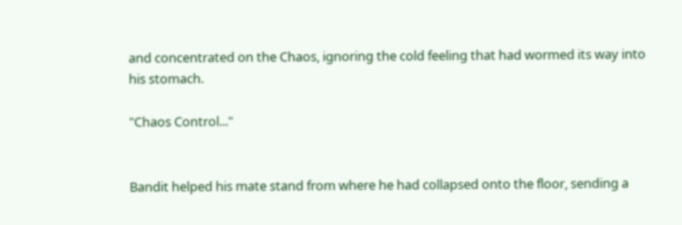and concentrated on the Chaos, ignoring the cold feeling that had wormed its way into his stomach.

"Chaos Control..."


Bandit helped his mate stand from where he had collapsed onto the floor, sending a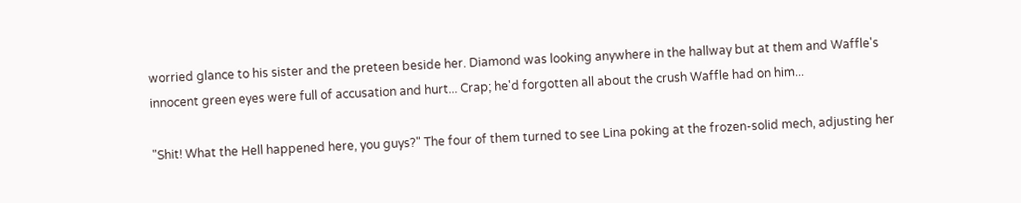worried glance to his sister and the preteen beside her. Diamond was looking anywhere in the hallway but at them and Waffle's innocent green eyes were full of accusation and hurt... Crap; he'd forgotten all about the crush Waffle had on him...

"Shit! What the Hell happened here, you guys?" The four of them turned to see Lina poking at the frozen-solid mech, adjusting her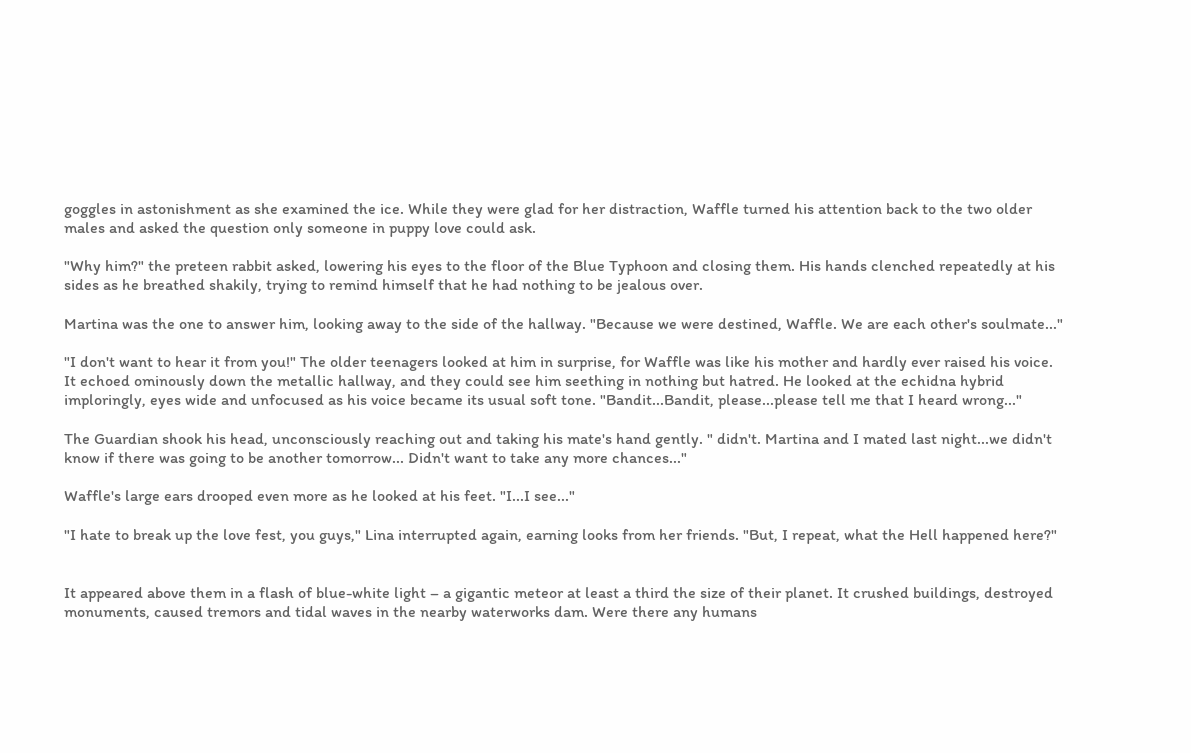goggles in astonishment as she examined the ice. While they were glad for her distraction, Waffle turned his attention back to the two older males and asked the question only someone in puppy love could ask.

"Why him?" the preteen rabbit asked, lowering his eyes to the floor of the Blue Typhoon and closing them. His hands clenched repeatedly at his sides as he breathed shakily, trying to remind himself that he had nothing to be jealous over.

Martina was the one to answer him, looking away to the side of the hallway. "Because we were destined, Waffle. We are each other's soulmate..."

"I don't want to hear it from you!" The older teenagers looked at him in surprise, for Waffle was like his mother and hardly ever raised his voice. It echoed ominously down the metallic hallway, and they could see him seething in nothing but hatred. He looked at the echidna hybrid imploringly, eyes wide and unfocused as his voice became its usual soft tone. "Bandit...Bandit, please...please tell me that I heard wrong..."

The Guardian shook his head, unconsciously reaching out and taking his mate's hand gently. " didn't. Martina and I mated last night...we didn't know if there was going to be another tomorrow... Didn't want to take any more chances..."

Waffle's large ears drooped even more as he looked at his feet. "I...I see..."

"I hate to break up the love fest, you guys," Lina interrupted again, earning looks from her friends. "But, I repeat, what the Hell happened here?"


It appeared above them in a flash of blue-white light – a gigantic meteor at least a third the size of their planet. It crushed buildings, destroyed monuments, caused tremors and tidal waves in the nearby waterworks dam. Were there any humans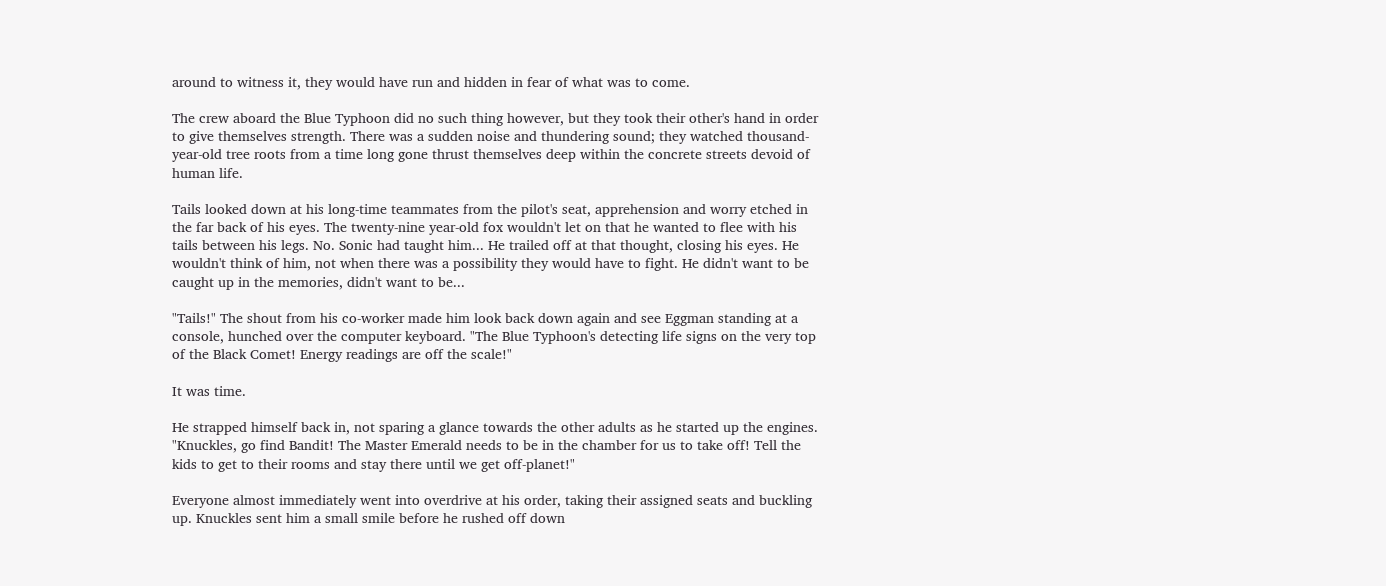around to witness it, they would have run and hidden in fear of what was to come.

The crew aboard the Blue Typhoon did no such thing however, but they took their other's hand in order to give themselves strength. There was a sudden noise and thundering sound; they watched thousand-year-old tree roots from a time long gone thrust themselves deep within the concrete streets devoid of human life.

Tails looked down at his long-time teammates from the pilot's seat, apprehension and worry etched in the far back of his eyes. The twenty-nine year-old fox wouldn't let on that he wanted to flee with his tails between his legs. No. Sonic had taught him... He trailed off at that thought, closing his eyes. He wouldn't think of him, not when there was a possibility they would have to fight. He didn't want to be caught up in the memories, didn't want to be...

"Tails!" The shout from his co-worker made him look back down again and see Eggman standing at a console, hunched over the computer keyboard. "The Blue Typhoon's detecting life signs on the very top of the Black Comet! Energy readings are off the scale!"

It was time.

He strapped himself back in, not sparing a glance towards the other adults as he started up the engines. "Knuckles, go find Bandit! The Master Emerald needs to be in the chamber for us to take off! Tell the kids to get to their rooms and stay there until we get off-planet!"

Everyone almost immediately went into overdrive at his order, taking their assigned seats and buckling up. Knuckles sent him a small smile before he rushed off down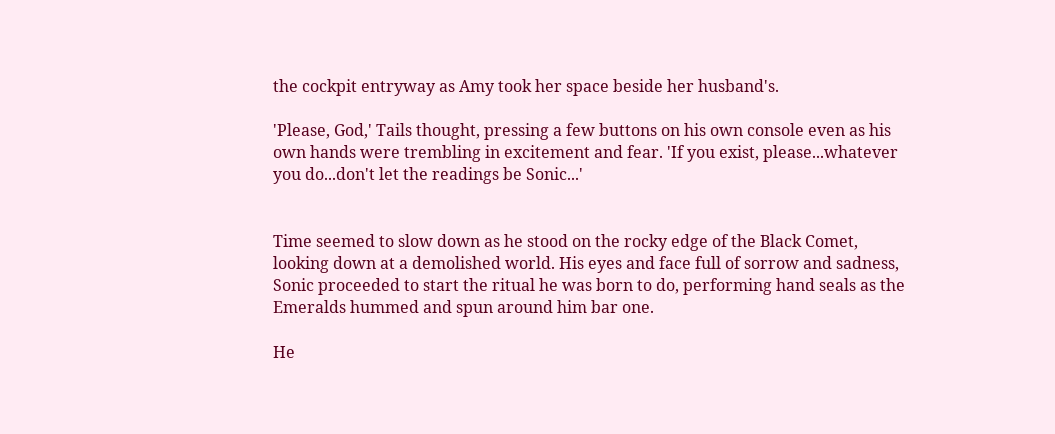the cockpit entryway as Amy took her space beside her husband's.

'Please, God,' Tails thought, pressing a few buttons on his own console even as his own hands were trembling in excitement and fear. 'If you exist, please...whatever you do...don't let the readings be Sonic...'


Time seemed to slow down as he stood on the rocky edge of the Black Comet, looking down at a demolished world. His eyes and face full of sorrow and sadness, Sonic proceeded to start the ritual he was born to do, performing hand seals as the Emeralds hummed and spun around him bar one.

He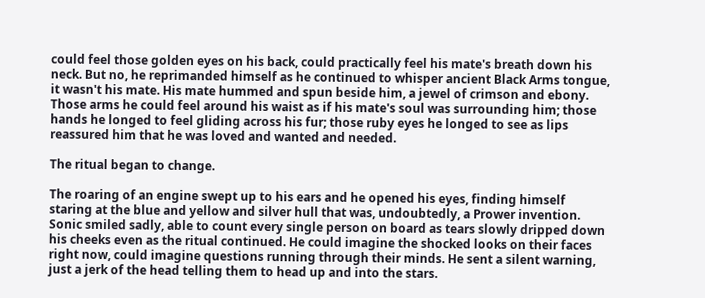could feel those golden eyes on his back, could practically feel his mate's breath down his neck. But no, he reprimanded himself as he continued to whisper ancient Black Arms tongue, it wasn't his mate. His mate hummed and spun beside him, a jewel of crimson and ebony. Those arms he could feel around his waist as if his mate's soul was surrounding him; those hands he longed to feel gliding across his fur; those ruby eyes he longed to see as lips reassured him that he was loved and wanted and needed.

The ritual began to change.

The roaring of an engine swept up to his ears and he opened his eyes, finding himself staring at the blue and yellow and silver hull that was, undoubtedly, a Prower invention. Sonic smiled sadly, able to count every single person on board as tears slowly dripped down his cheeks even as the ritual continued. He could imagine the shocked looks on their faces right now, could imagine questions running through their minds. He sent a silent warning, just a jerk of the head telling them to head up and into the stars.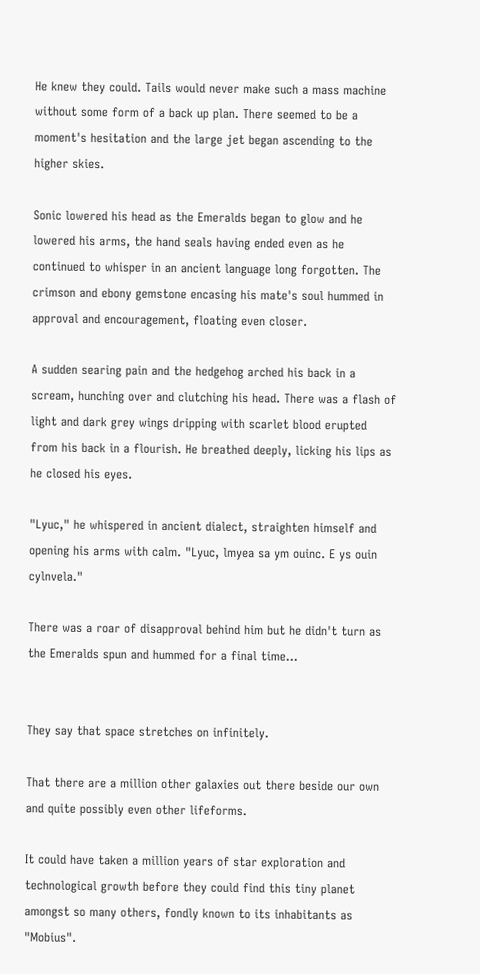He knew they could. Tails would never make such a mass machine without some form of a back up plan. There seemed to be a moment's hesitation and the large jet began ascending to the higher skies.

Sonic lowered his head as the Emeralds began to glow and he lowered his arms, the hand seals having ended even as he continued to whisper in an ancient language long forgotten. The crimson and ebony gemstone encasing his mate's soul hummed in approval and encouragement, floating even closer.

A sudden searing pain and the hedgehog arched his back in a scream, hunching over and clutching his head. There was a flash of light and dark grey wings dripping with scarlet blood erupted from his back in a flourish. He breathed deeply, licking his lips as he closed his eyes.

"Lyuc," he whispered in ancient dialect, straighten himself and opening his arms with calm. "Lyuc, lmyea sa ym ouinc. E ys ouin cylnvela."

There was a roar of disapproval behind him but he didn't turn as the Emeralds spun and hummed for a final time...


They say that space stretches on infinitely.

That there are a million other galaxies out there beside our own and quite possibly even other lifeforms.

It could have taken a million years of star exploration and technological growth before they could find this tiny planet amongst so many others, fondly known to its inhabitants as "Mobius".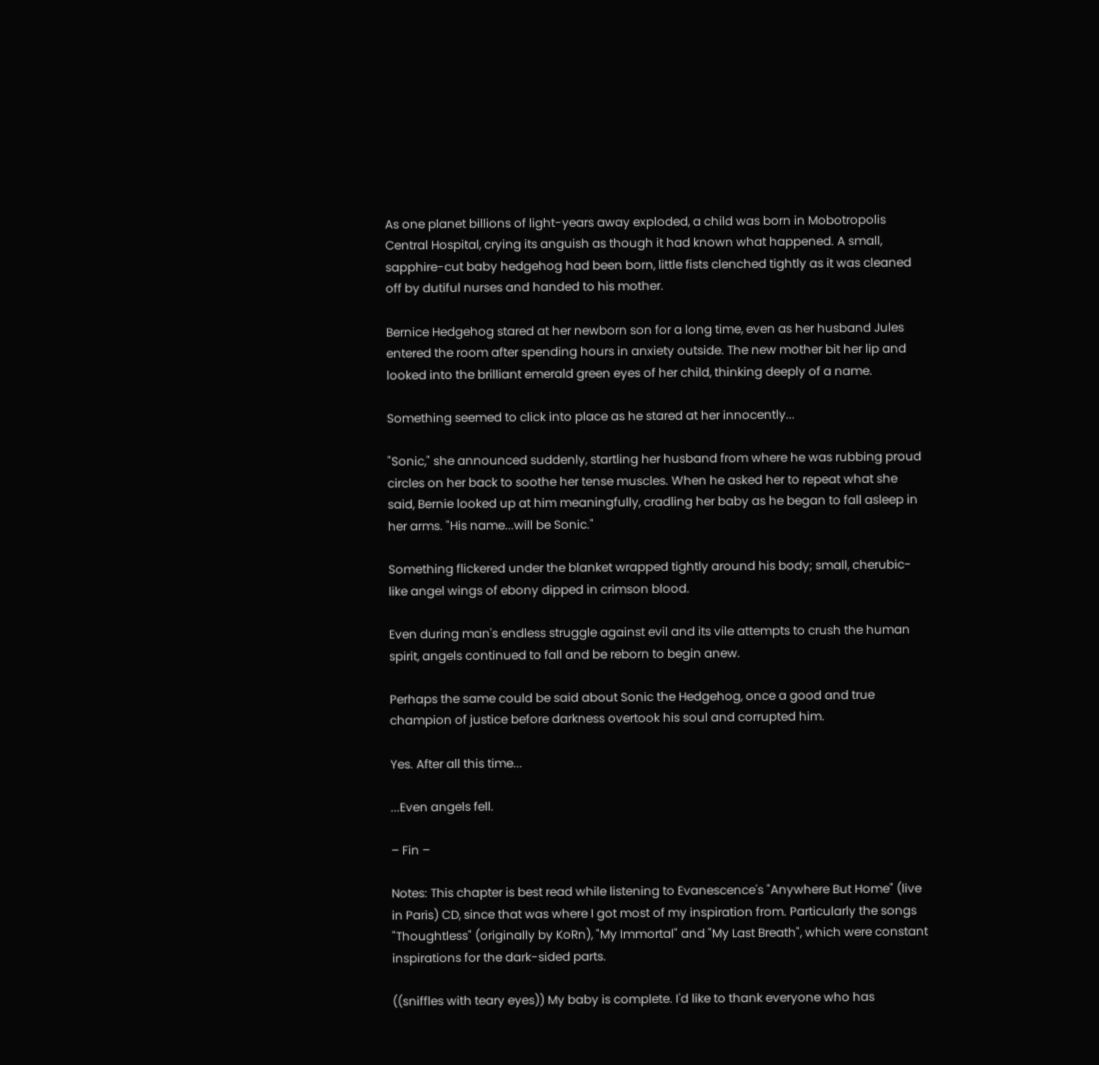As one planet billions of light-years away exploded, a child was born in Mobotropolis Central Hospital, crying its anguish as though it had known what happened. A small, sapphire-cut baby hedgehog had been born, little fists clenched tightly as it was cleaned off by dutiful nurses and handed to his mother.

Bernice Hedgehog stared at her newborn son for a long time, even as her husband Jules entered the room after spending hours in anxiety outside. The new mother bit her lip and looked into the brilliant emerald green eyes of her child, thinking deeply of a name.

Something seemed to click into place as he stared at her innocently...

"Sonic," she announced suddenly, startling her husband from where he was rubbing proud circles on her back to soothe her tense muscles. When he asked her to repeat what she said, Bernie looked up at him meaningfully, cradling her baby as he began to fall asleep in her arms. "His name...will be Sonic."

Something flickered under the blanket wrapped tightly around his body; small, cherubic-like angel wings of ebony dipped in crimson blood.

Even during man's endless struggle against evil and its vile attempts to crush the human spirit, angels continued to fall and be reborn to begin anew.

Perhaps the same could be said about Sonic the Hedgehog, once a good and true champion of justice before darkness overtook his soul and corrupted him.

Yes. After all this time...

...Even angels fell.

– Fin –

Notes: This chapter is best read while listening to Evanescence's "Anywhere But Home" (live in Paris) CD, since that was where I got most of my inspiration from. Particularly the songs "Thoughtless" (originally by KoRn), "My Immortal" and "My Last Breath", which were constant inspirations for the dark-sided parts.

((sniffles with teary eyes)) My baby is complete. I'd like to thank everyone who has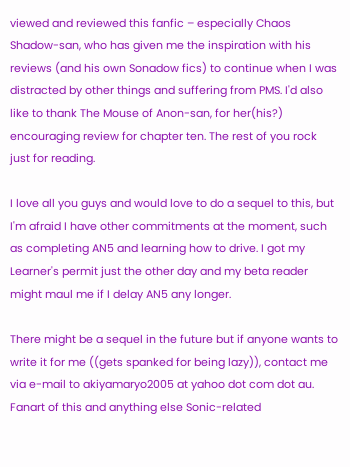viewed and reviewed this fanfic – especially Chaos Shadow-san, who has given me the inspiration with his reviews (and his own Sonadow fics) to continue when I was distracted by other things and suffering from PMS. I'd also like to thank The Mouse of Anon-san, for her(his?) encouraging review for chapter ten. The rest of you rock just for reading.

I love all you guys and would love to do a sequel to this, but I'm afraid I have other commitments at the moment, such as completing AN5 and learning how to drive. I got my Learner's permit just the other day and my beta reader might maul me if I delay AN5 any longer.

There might be a sequel in the future but if anyone wants to write it for me ((gets spanked for being lazy)), contact me via e-mail to akiyamaryo2005 at yahoo dot com dot au. Fanart of this and anything else Sonic-related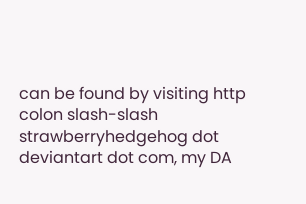can be found by visiting http colon slash-slash strawberryhedgehog dot deviantart dot com, my DA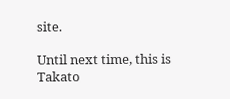site.

Until next time, this is Takato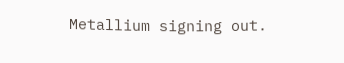Metallium signing out.